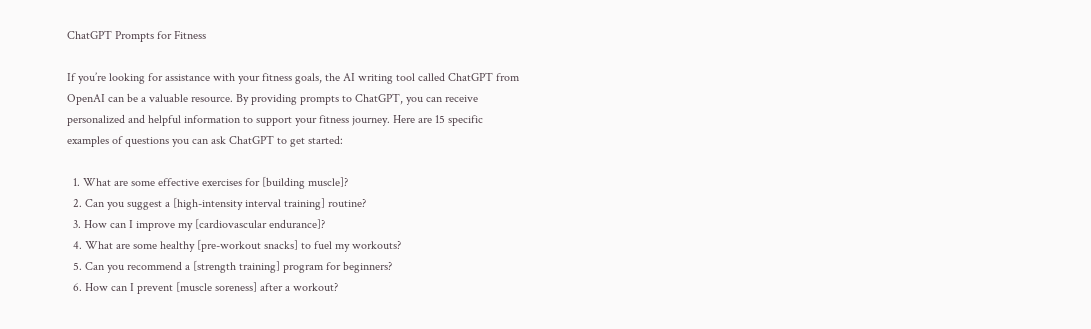ChatGPT Prompts for Fitness

If you’re looking for assistance with your fitness goals, the AI writing tool called ChatGPT from OpenAI can be a valuable resource. By providing prompts to ChatGPT, you can receive personalized and helpful information to support your fitness journey. Here are 15 specific examples of questions you can ask ChatGPT to get started:

  1. What are some effective exercises for [building muscle]?
  2. Can you suggest a [high-intensity interval training] routine?
  3. How can I improve my [cardiovascular endurance]?
  4. What are some healthy [pre-workout snacks] to fuel my workouts?
  5. Can you recommend a [strength training] program for beginners?
  6. How can I prevent [muscle soreness] after a workout?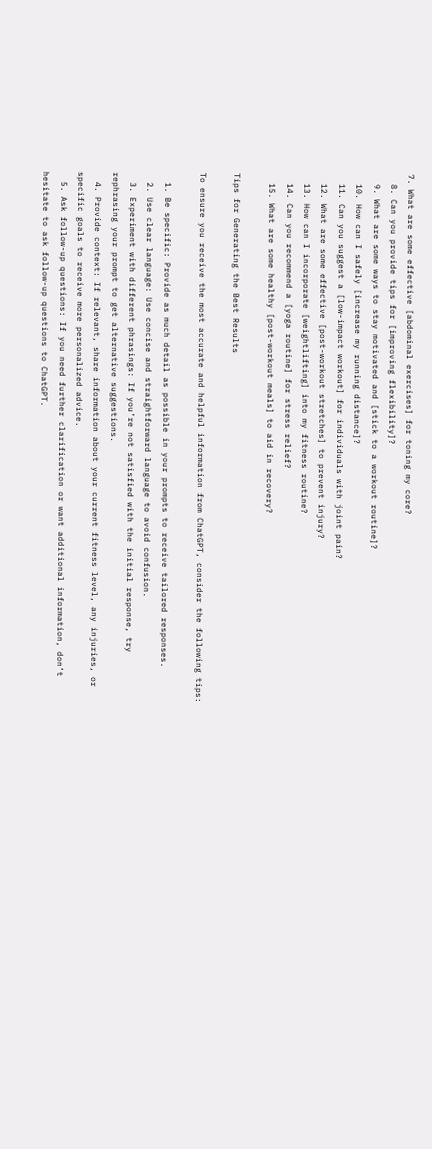7. What are some effective [abdominal exercises] for toning my core?
  8. Can you provide tips for [improving flexibility]?
  9. What are some ways to stay motivated and [stick to a workout routine]?
  10. How can I safely [increase my running distance]?
  11. Can you suggest a [low-impact workout] for individuals with joint pain?
  12. What are some effective [post-workout stretches] to prevent injury?
  13. How can I incorporate [weightlifting] into my fitness routine?
  14. Can you recommend a [yoga routine] for stress relief?
  15. What are some healthy [post-workout meals] to aid in recovery?

Tips for Generating the Best Results

To ensure you receive the most accurate and helpful information from ChatGPT, consider the following tips:

  1. Be specific: Provide as much detail as possible in your prompts to receive tailored responses.
  2. Use clear language: Use concise and straightforward language to avoid confusion.
  3. Experiment with different phrasings: If you’re not satisfied with the initial response, try rephrasing your prompt to get alternative suggestions.
  4. Provide context: If relevant, share information about your current fitness level, any injuries, or specific goals to receive more personalized advice.
  5. Ask follow-up questions: If you need further clarification or want additional information, don’t hesitate to ask follow-up questions to ChatGPT.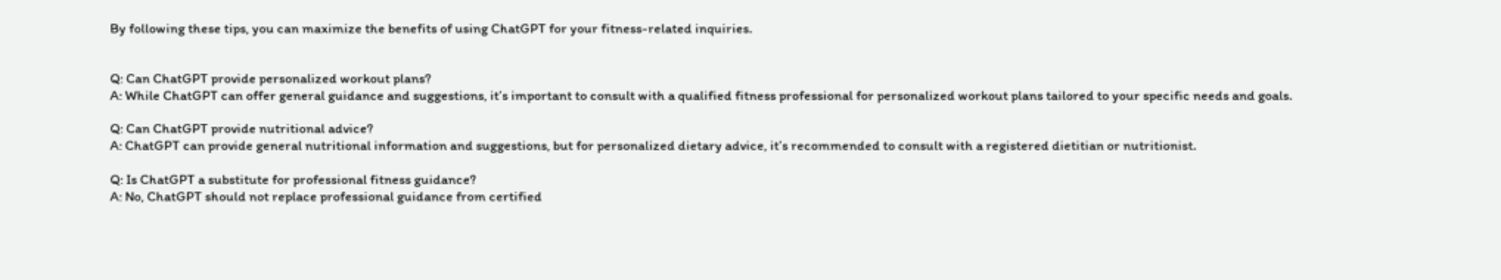By following these tips, you can maximize the benefits of using ChatGPT for your fitness-related inquiries.


Q: Can ChatGPT provide personalized workout plans?
A: While ChatGPT can offer general guidance and suggestions, it’s important to consult with a qualified fitness professional for personalized workout plans tailored to your specific needs and goals.

Q: Can ChatGPT provide nutritional advice?
A: ChatGPT can provide general nutritional information and suggestions, but for personalized dietary advice, it’s recommended to consult with a registered dietitian or nutritionist.

Q: Is ChatGPT a substitute for professional fitness guidance?
A: No, ChatGPT should not replace professional guidance from certified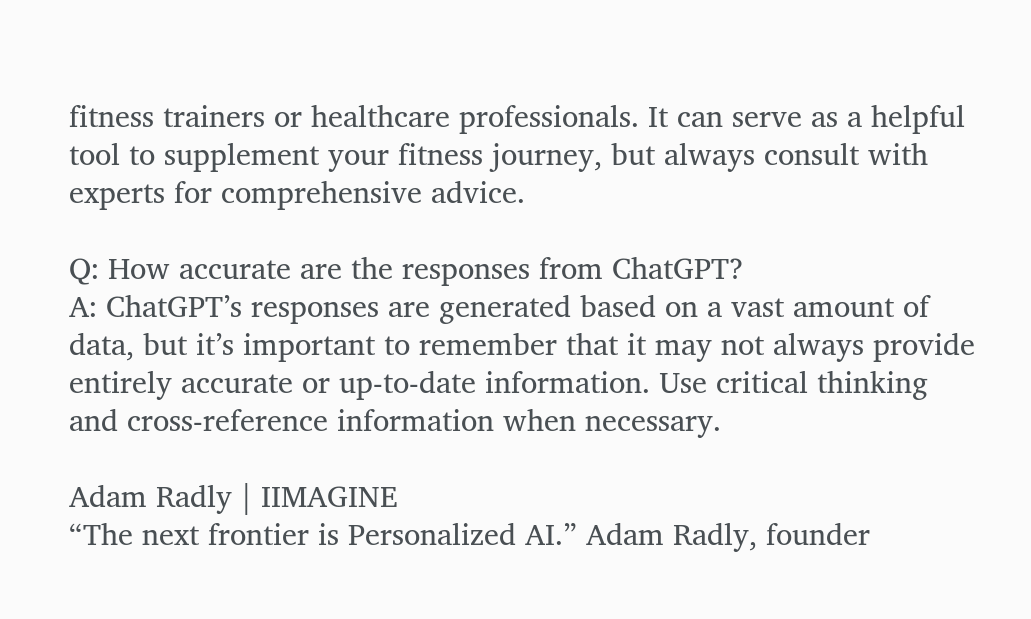fitness trainers or healthcare professionals. It can serve as a helpful tool to supplement your fitness journey, but always consult with experts for comprehensive advice.

Q: How accurate are the responses from ChatGPT?
A: ChatGPT’s responses are generated based on a vast amount of data, but it’s important to remember that it may not always provide entirely accurate or up-to-date information. Use critical thinking and cross-reference information when necessary.

Adam Radly | IIMAGINE
“The next frontier is Personalized AI.” Adam Radly, founder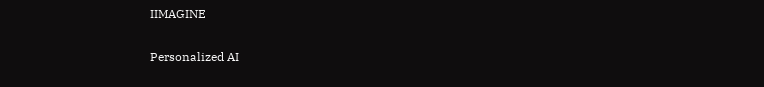IIMAGINE

Personalized AI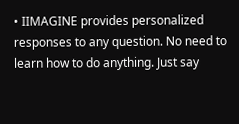• IIMAGINE provides personalized responses to any question. No need to learn how to do anything. Just say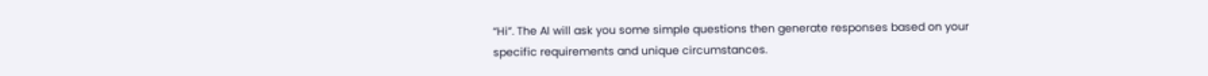“Hi”. The AI will ask you some simple questions then generate responses based on your specific requirements and unique circumstances.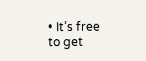• It’s free to get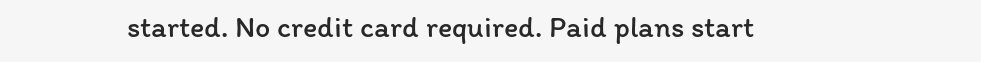started. No credit card required. Paid plans start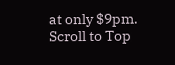at only $9pm.
Scroll to Top